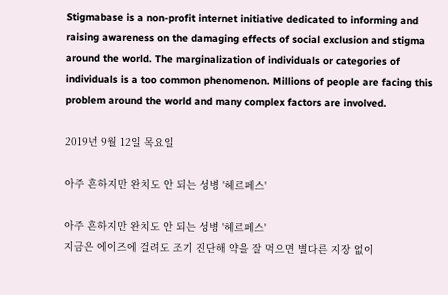Stigmabase is a non-profit internet initiative dedicated to informing and raising awareness on the damaging effects of social exclusion and stigma around the world. The marginalization of individuals or categories of individuals is a too common phenomenon. Millions of people are facing this problem around the world and many complex factors are involved.

2019년 9월 12일 목요일

아주 흔하지만 완치도 안 되는 성병 '헤르페스'

아주 흔하지만 완치도 안 되는 성병 '헤르페스'
지금은 에이즈에 걸려도 조기 진단해 약을 잘 먹으면 별다른 지장 없이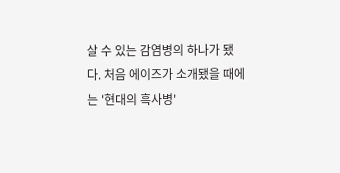살 수 있는 감염병의 하나가 됐다. 처음 에이즈가 소개됐을 때에는 '현대의 흑사병'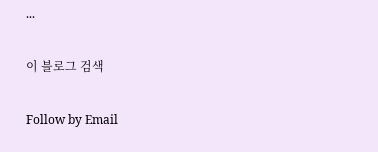...

이 블로그 검색

Follow by Email